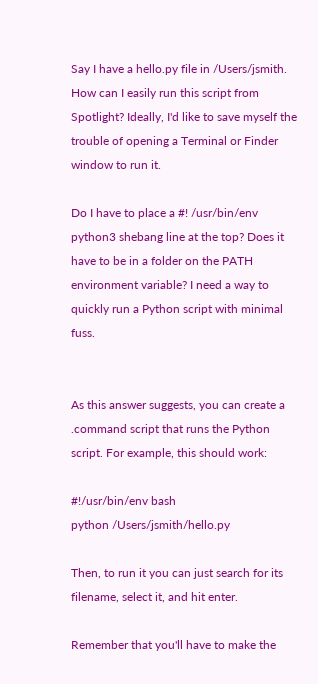Say I have a hello.py file in /Users/jsmith. How can I easily run this script from Spotlight? Ideally, I'd like to save myself the trouble of opening a Terminal or Finder window to run it.

Do I have to place a #! /usr/bin/env python3 shebang line at the top? Does it have to be in a folder on the PATH environment variable? I need a way to quickly run a Python script with minimal fuss.


As this answer suggests, you can create a .command script that runs the Python script. For example, this should work:

#!/usr/bin/env bash
python /Users/jsmith/hello.py

Then, to run it you can just search for its filename, select it, and hit enter.

Remember that you'll have to make the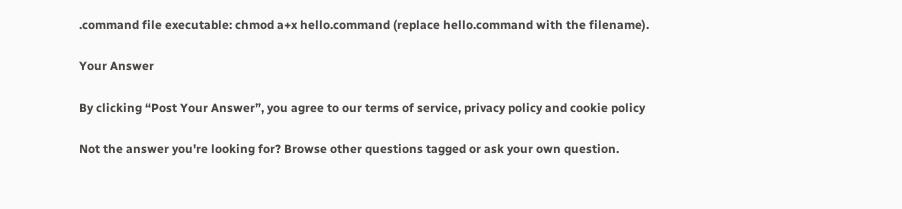.command file executable: chmod a+x hello.command (replace hello.command with the filename).

Your Answer

By clicking “Post Your Answer”, you agree to our terms of service, privacy policy and cookie policy

Not the answer you're looking for? Browse other questions tagged or ask your own question.